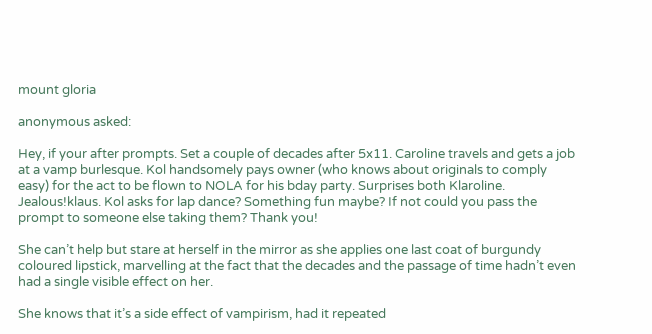mount gloria

anonymous asked:

Hey, if your after prompts. Set a couple of decades after 5x11. Caroline travels and gets a job at a vamp burlesque. Kol handsomely pays owner (who knows about originals to comply easy) for the act to be flown to NOLA for his bday party. Surprises both Klaroline. Jealous!klaus. Kol asks for lap dance? Something fun maybe? If not could you pass the prompt to someone else taking them? Thank you!

She can’t help but stare at herself in the mirror as she applies one last coat of burgundy coloured lipstick, marvelling at the fact that the decades and the passage of time hadn’t even had a single visible effect on her.

She knows that it’s a side effect of vampirism, had it repeated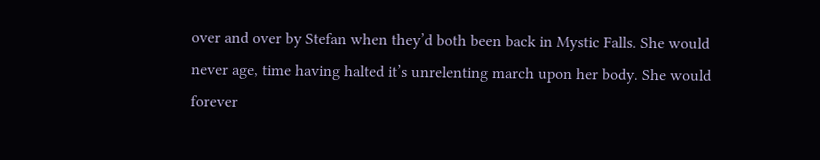over and over by Stefan when they’d both been back in Mystic Falls. She would never age, time having halted it’s unrelenting march upon her body. She would forever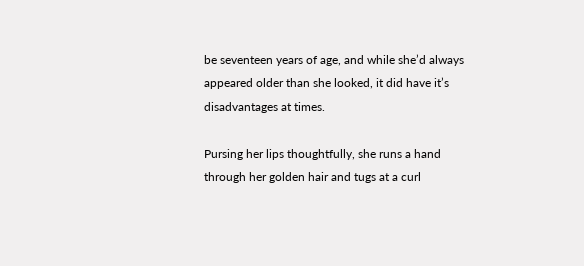be seventeen years of age, and while she’d always appeared older than she looked, it did have it’s disadvantages at times.

Pursing her lips thoughtfully, she runs a hand through her golden hair and tugs at a curl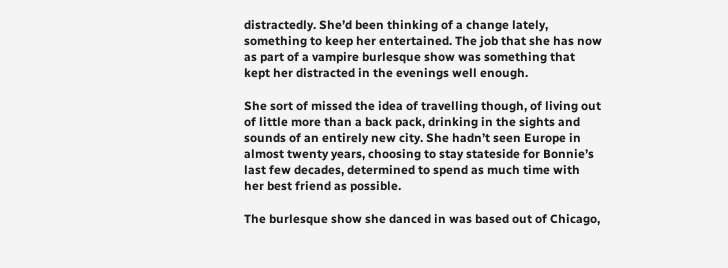distractedly. She’d been thinking of a change lately, something to keep her entertained. The job that she has now as part of a vampire burlesque show was something that kept her distracted in the evenings well enough.

She sort of missed the idea of travelling though, of living out of little more than a back pack, drinking in the sights and sounds of an entirely new city. She hadn’t seen Europe in almost twenty years, choosing to stay stateside for Bonnie’s last few decades, determined to spend as much time with her best friend as possible.

The burlesque show she danced in was based out of Chicago,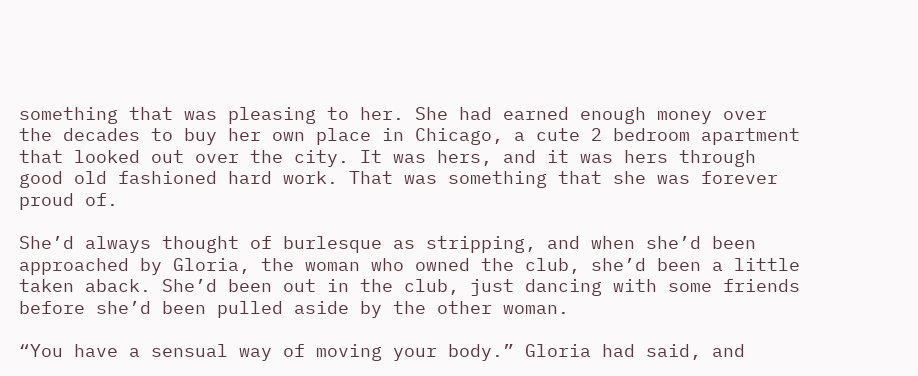something that was pleasing to her. She had earned enough money over the decades to buy her own place in Chicago, a cute 2 bedroom apartment that looked out over the city. It was hers, and it was hers through good old fashioned hard work. That was something that she was forever proud of.

She’d always thought of burlesque as stripping, and when she’d been approached by Gloria, the woman who owned the club, she’d been a little taken aback. She’d been out in the club, just dancing with some friends before she’d been pulled aside by the other woman.

“You have a sensual way of moving your body.” Gloria had said, and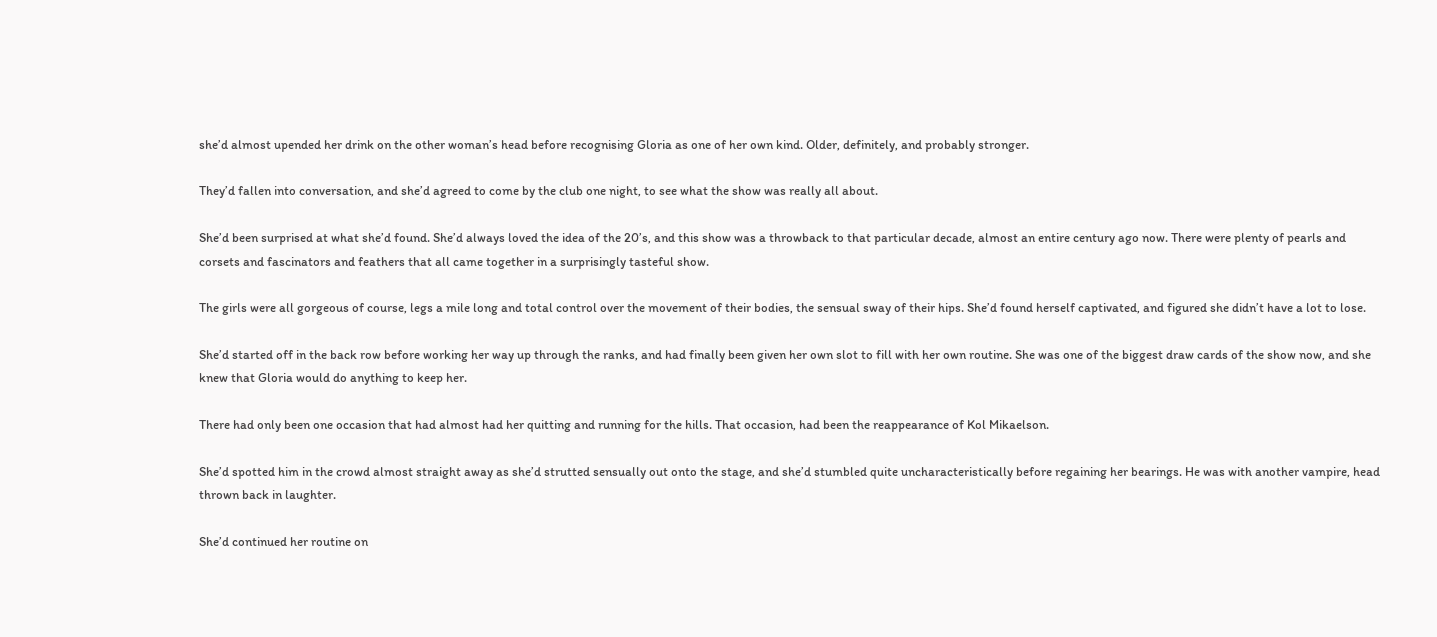she’d almost upended her drink on the other woman’s head before recognising Gloria as one of her own kind. Older, definitely, and probably stronger.

They’d fallen into conversation, and she’d agreed to come by the club one night, to see what the show was really all about.

She’d been surprised at what she’d found. She’d always loved the idea of the 20’s, and this show was a throwback to that particular decade, almost an entire century ago now. There were plenty of pearls and corsets and fascinators and feathers that all came together in a surprisingly tasteful show.

The girls were all gorgeous of course, legs a mile long and total control over the movement of their bodies, the sensual sway of their hips. She’d found herself captivated, and figured she didn’t have a lot to lose.

She’d started off in the back row before working her way up through the ranks, and had finally been given her own slot to fill with her own routine. She was one of the biggest draw cards of the show now, and she knew that Gloria would do anything to keep her.

There had only been one occasion that had almost had her quitting and running for the hills. That occasion, had been the reappearance of Kol Mikaelson.

She’d spotted him in the crowd almost straight away as she’d strutted sensually out onto the stage, and she’d stumbled quite uncharacteristically before regaining her bearings. He was with another vampire, head thrown back in laughter.

She’d continued her routine on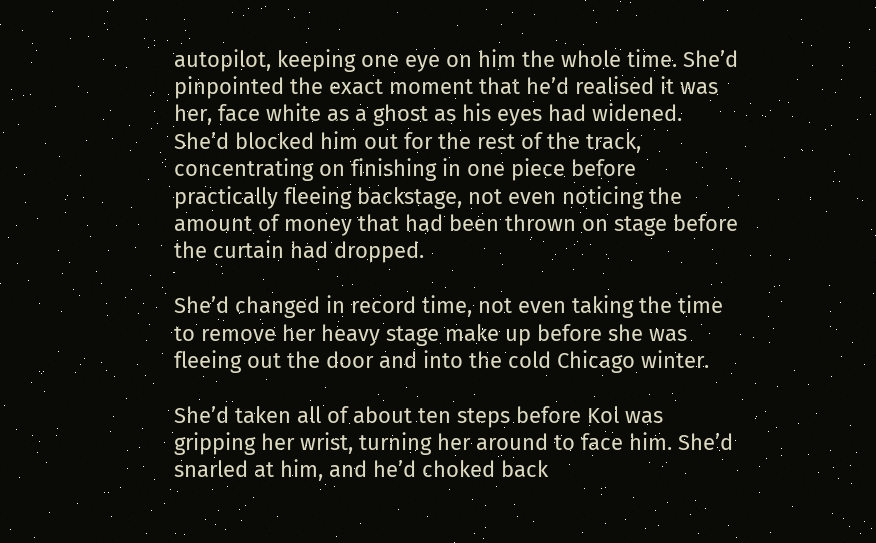autopilot, keeping one eye on him the whole time. She’d pinpointed the exact moment that he’d realised it was her, face white as a ghost as his eyes had widened. She’d blocked him out for the rest of the track, concentrating on finishing in one piece before practically fleeing backstage, not even noticing the amount of money that had been thrown on stage before the curtain had dropped.

She’d changed in record time, not even taking the time to remove her heavy stage make up before she was fleeing out the door and into the cold Chicago winter.

She’d taken all of about ten steps before Kol was gripping her wrist, turning her around to face him. She’d snarled at him, and he’d choked back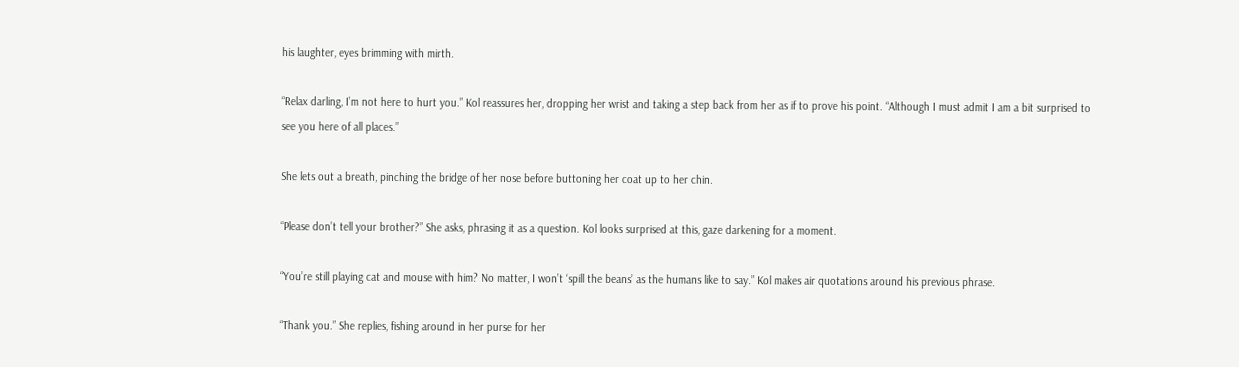his laughter, eyes brimming with mirth.

“Relax darling, I’m not here to hurt you.” Kol reassures her, dropping her wrist and taking a step back from her as if to prove his point. “Although I must admit I am a bit surprised to see you here of all places.”

She lets out a breath, pinching the bridge of her nose before buttoning her coat up to her chin.

“Please don’t tell your brother?” She asks, phrasing it as a question. Kol looks surprised at this, gaze darkening for a moment.

“You’re still playing cat and mouse with him? No matter, I won’t ‘spill the beans’ as the humans like to say.” Kol makes air quotations around his previous phrase.

“Thank you.” She replies, fishing around in her purse for her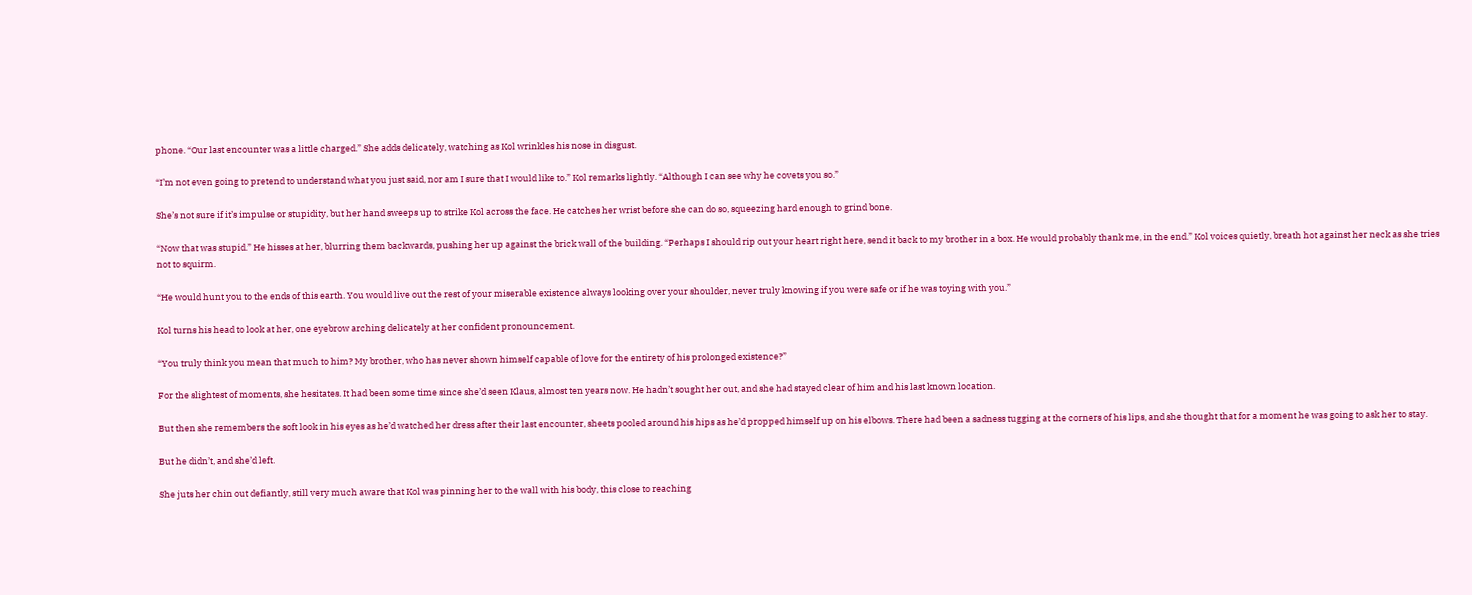phone. “Our last encounter was a little charged.” She adds delicately, watching as Kol wrinkles his nose in disgust.

“I’m not even going to pretend to understand what you just said, nor am I sure that I would like to.” Kol remarks lightly. “Although I can see why he covets you so.”

She’s not sure if it’s impulse or stupidity, but her hand sweeps up to strike Kol across the face. He catches her wrist before she can do so, squeezing hard enough to grind bone.

“Now that was stupid.” He hisses at her, blurring them backwards, pushing her up against the brick wall of the building. “Perhaps I should rip out your heart right here, send it back to my brother in a box. He would probably thank me, in the end.” Kol voices quietly, breath hot against her neck as she tries not to squirm.

“He would hunt you to the ends of this earth. You would live out the rest of your miserable existence always looking over your shoulder, never truly knowing if you were safe or if he was toying with you.”

Kol turns his head to look at her, one eyebrow arching delicately at her confident pronouncement.

“You truly think you mean that much to him? My brother, who has never shown himself capable of love for the entirety of his prolonged existence?”

For the slightest of moments, she hesitates. It had been some time since she’d seen Klaus, almost ten years now. He hadn’t sought her out, and she had stayed clear of him and his last known location.

But then she remembers the soft look in his eyes as he’d watched her dress after their last encounter, sheets pooled around his hips as he’d propped himself up on his elbows. There had been a sadness tugging at the corners of his lips, and she thought that for a moment he was going to ask her to stay.

But he didn’t, and she’d left.

She juts her chin out defiantly, still very much aware that Kol was pinning her to the wall with his body, this close to reaching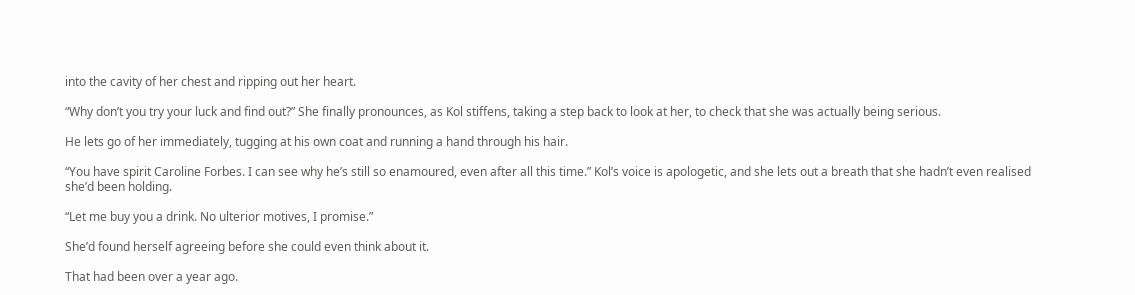into the cavity of her chest and ripping out her heart.

“Why don’t you try your luck and find out?” She finally pronounces, as Kol stiffens, taking a step back to look at her, to check that she was actually being serious.

He lets go of her immediately, tugging at his own coat and running a hand through his hair.

“You have spirit Caroline Forbes. I can see why he’s still so enamoured, even after all this time.” Kol’s voice is apologetic, and she lets out a breath that she hadn’t even realised she’d been holding.

“Let me buy you a drink. No ulterior motives, I promise.”

She’d found herself agreeing before she could even think about it.

That had been over a year ago.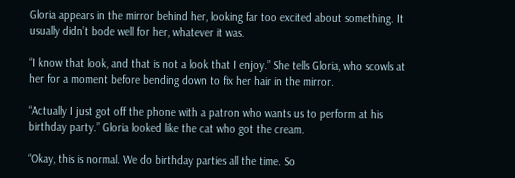Gloria appears in the mirror behind her, looking far too excited about something. It usually didn’t bode well for her, whatever it was.

“I know that look, and that is not a look that I enjoy.” She tells Gloria, who scowls at her for a moment before bending down to fix her hair in the mirror.

“Actually I just got off the phone with a patron who wants us to perform at his birthday party.” Gloria looked like the cat who got the cream.

“Okay, this is normal. We do birthday parties all the time. So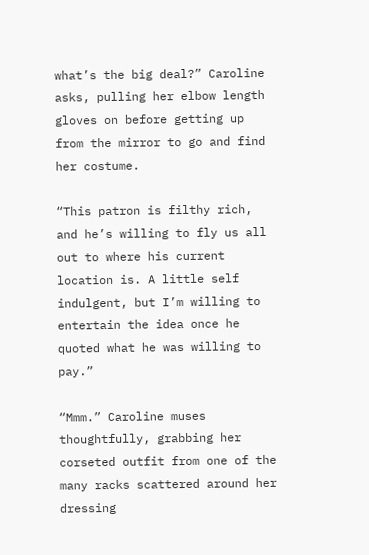what’s the big deal?” Caroline asks, pulling her elbow length gloves on before getting up from the mirror to go and find her costume.

“This patron is filthy rich, and he’s willing to fly us all out to where his current location is. A little self indulgent, but I’m willing to entertain the idea once he quoted what he was willing to pay.”

“Mmm.” Caroline muses thoughtfully, grabbing her corseted outfit from one of the many racks scattered around her dressing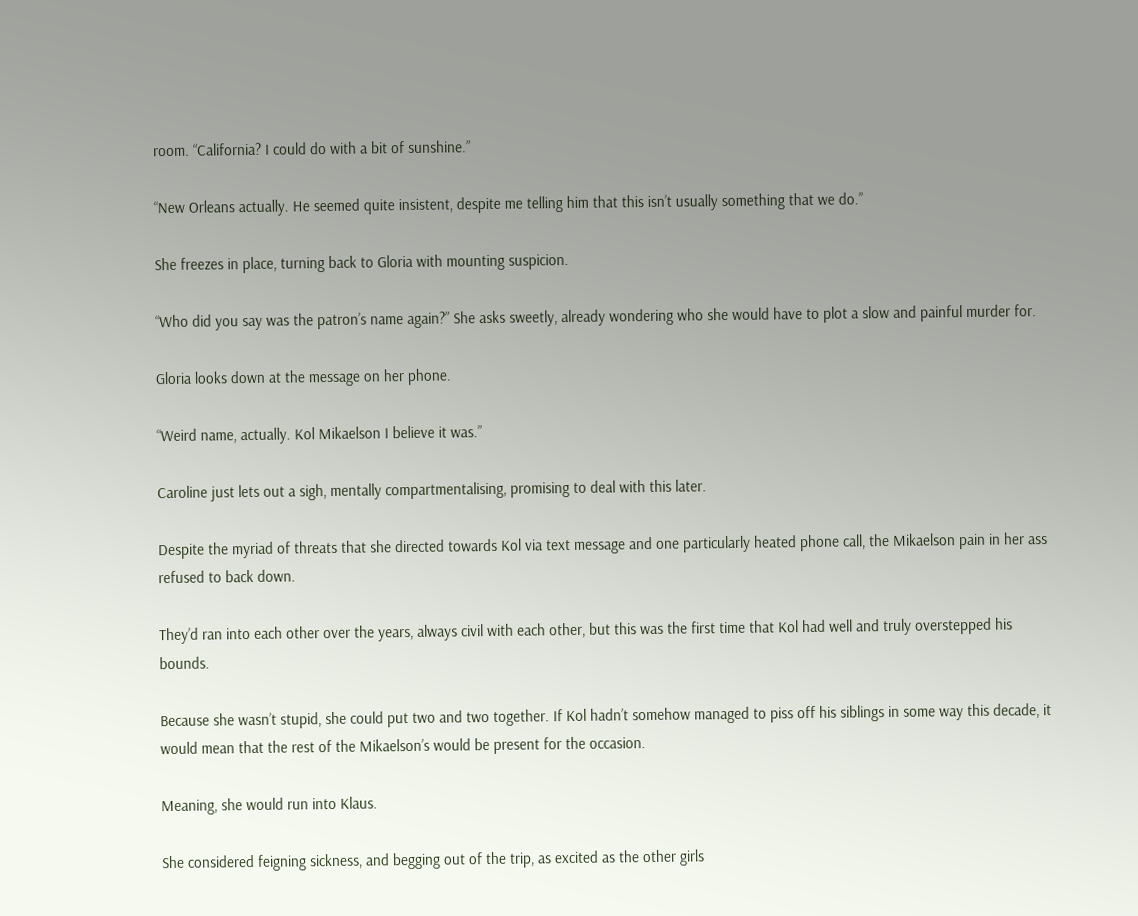room. “California? I could do with a bit of sunshine.”

“New Orleans actually. He seemed quite insistent, despite me telling him that this isn’t usually something that we do.”

She freezes in place, turning back to Gloria with mounting suspicion.

“Who did you say was the patron’s name again?” She asks sweetly, already wondering who she would have to plot a slow and painful murder for.

Gloria looks down at the message on her phone.

“Weird name, actually. Kol Mikaelson I believe it was.”

Caroline just lets out a sigh, mentally compartmentalising, promising to deal with this later.

Despite the myriad of threats that she directed towards Kol via text message and one particularly heated phone call, the Mikaelson pain in her ass refused to back down.

They’d ran into each other over the years, always civil with each other, but this was the first time that Kol had well and truly overstepped his bounds.

Because she wasn’t stupid, she could put two and two together. If Kol hadn’t somehow managed to piss off his siblings in some way this decade, it would mean that the rest of the Mikaelson’s would be present for the occasion.

Meaning, she would run into Klaus.

She considered feigning sickness, and begging out of the trip, as excited as the other girls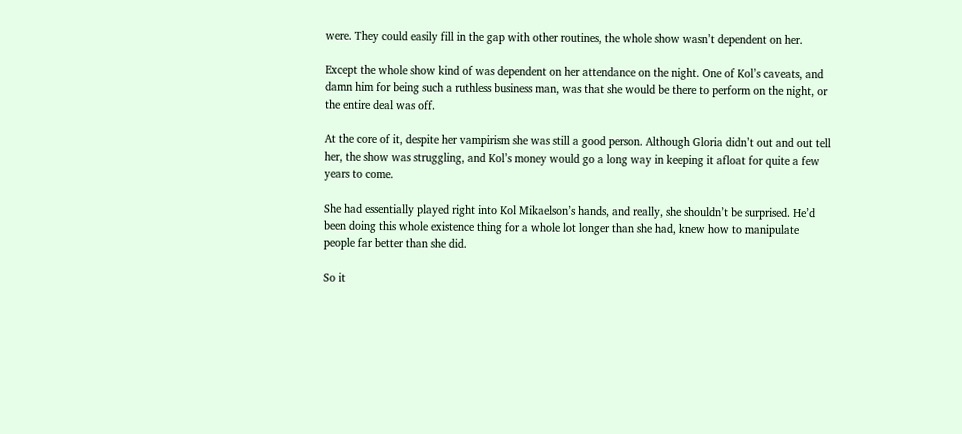were. They could easily fill in the gap with other routines, the whole show wasn’t dependent on her.

Except the whole show kind of was dependent on her attendance on the night. One of Kol’s caveats, and damn him for being such a ruthless business man, was that she would be there to perform on the night, or the entire deal was off.

At the core of it, despite her vampirism she was still a good person. Although Gloria didn’t out and out tell her, the show was struggling, and Kol’s money would go a long way in keeping it afloat for quite a few years to come.

She had essentially played right into Kol Mikaelson’s hands, and really, she shouldn’t be surprised. He’d been doing this whole existence thing for a whole lot longer than she had, knew how to manipulate people far better than she did.

So it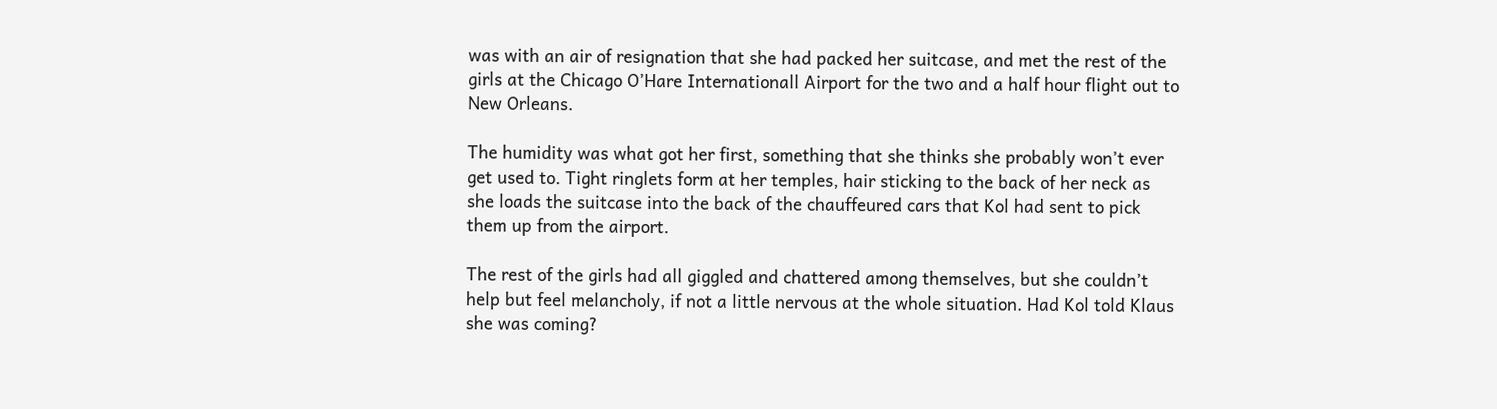was with an air of resignation that she had packed her suitcase, and met the rest of the girls at the Chicago O’Hare Internationall Airport for the two and a half hour flight out to New Orleans.

The humidity was what got her first, something that she thinks she probably won’t ever get used to. Tight ringlets form at her temples, hair sticking to the back of her neck as she loads the suitcase into the back of the chauffeured cars that Kol had sent to pick them up from the airport.

The rest of the girls had all giggled and chattered among themselves, but she couldn’t help but feel melancholy, if not a little nervous at the whole situation. Had Kol told Klaus she was coming?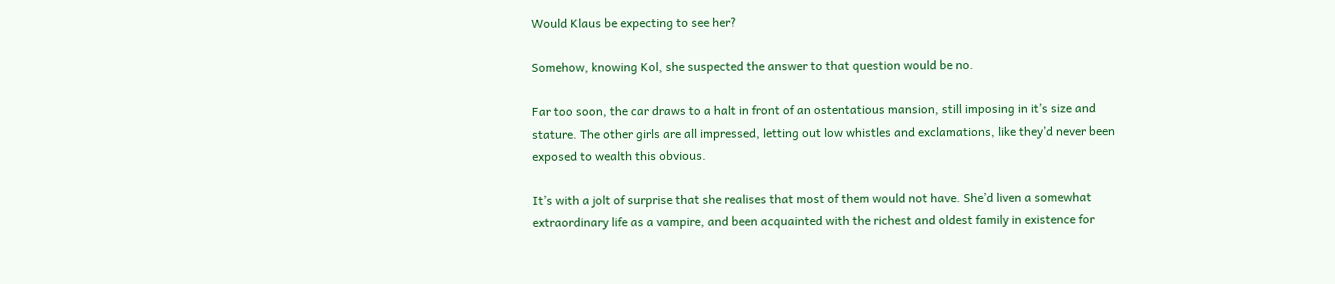Would Klaus be expecting to see her?

Somehow, knowing Kol, she suspected the answer to that question would be no.

Far too soon, the car draws to a halt in front of an ostentatious mansion, still imposing in it’s size and stature. The other girls are all impressed, letting out low whistles and exclamations, like they’d never been exposed to wealth this obvious.

It’s with a jolt of surprise that she realises that most of them would not have. She’d liven a somewhat extraordinary life as a vampire, and been acquainted with the richest and oldest family in existence for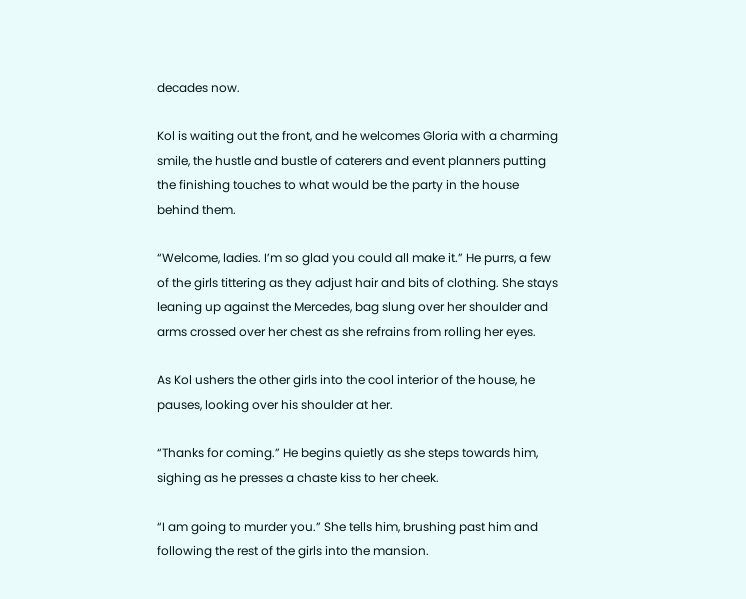decades now.

Kol is waiting out the front, and he welcomes Gloria with a charming smile, the hustle and bustle of caterers and event planners putting the finishing touches to what would be the party in the house behind them.

“Welcome, ladies. I’m so glad you could all make it.” He purrs, a few of the girls tittering as they adjust hair and bits of clothing. She stays leaning up against the Mercedes, bag slung over her shoulder and arms crossed over her chest as she refrains from rolling her eyes.

As Kol ushers the other girls into the cool interior of the house, he pauses, looking over his shoulder at her.

“Thanks for coming.” He begins quietly as she steps towards him, sighing as he presses a chaste kiss to her cheek.

“I am going to murder you.” She tells him, brushing past him and following the rest of the girls into the mansion.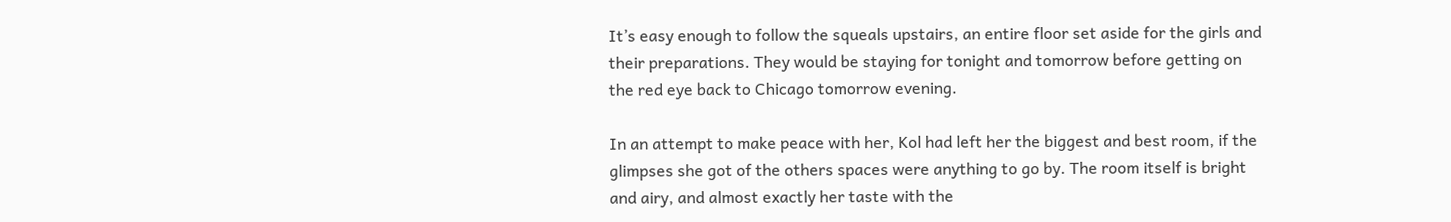It’s easy enough to follow the squeals upstairs, an entire floor set aside for the girls and their preparations. They would be staying for tonight and tomorrow before getting on the red eye back to Chicago tomorrow evening.

In an attempt to make peace with her, Kol had left her the biggest and best room, if the glimpses she got of the others spaces were anything to go by. The room itself is bright and airy, and almost exactly her taste with the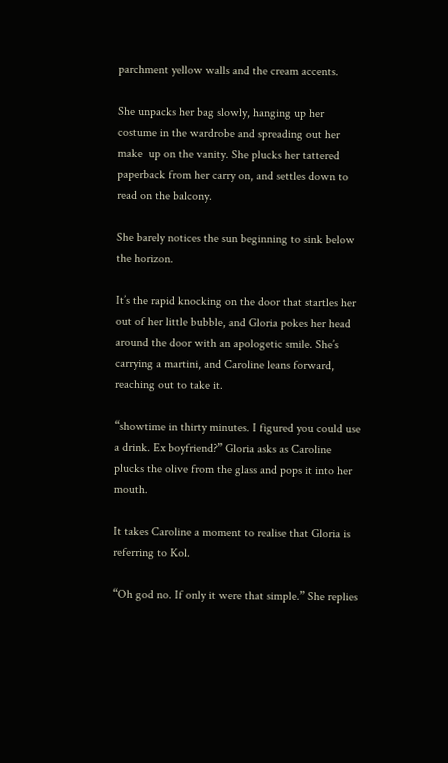parchment yellow walls and the cream accents.

She unpacks her bag slowly, hanging up her costume in the wardrobe and spreading out her make  up on the vanity. She plucks her tattered paperback from her carry on, and settles down to read on the balcony.

She barely notices the sun beginning to sink below the horizon.

It’s the rapid knocking on the door that startles her out of her little bubble, and Gloria pokes her head around the door with an apologetic smile. She’s carrying a martini, and Caroline leans forward, reaching out to take it.

“showtime in thirty minutes. I figured you could use a drink. Ex boyfriend?” Gloria asks as Caroline plucks the olive from the glass and pops it into her mouth.

It takes Caroline a moment to realise that Gloria is referring to Kol.

“Oh god no. If only it were that simple.” She replies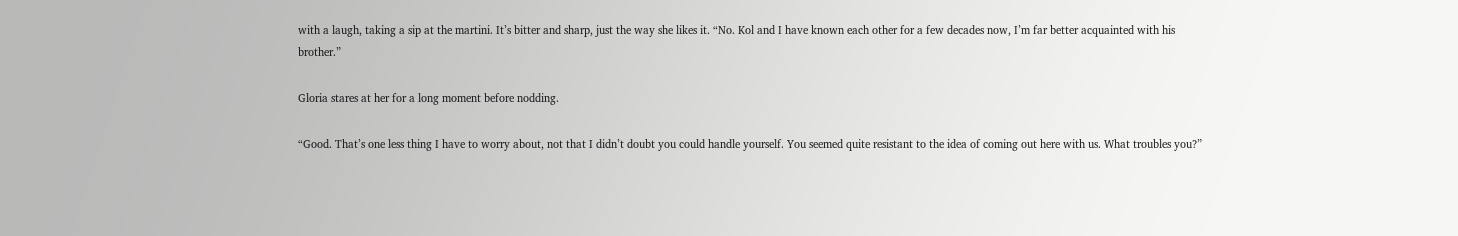with a laugh, taking a sip at the martini. It’s bitter and sharp, just the way she likes it. “No. Kol and I have known each other for a few decades now, I’m far better acquainted with his brother.”

Gloria stares at her for a long moment before nodding.

“Good. That’s one less thing I have to worry about, not that I didn’t doubt you could handle yourself. You seemed quite resistant to the idea of coming out here with us. What troubles you?”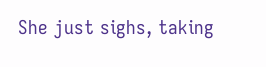She just sighs, taking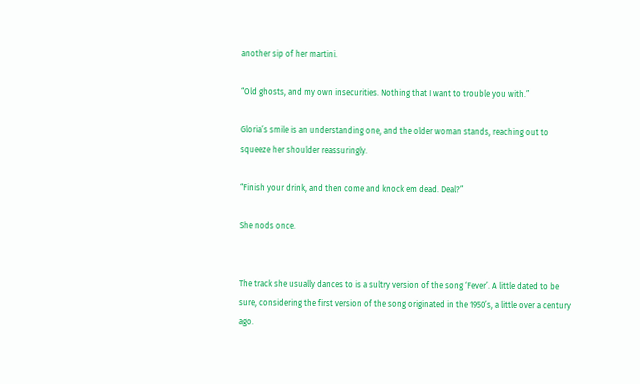another sip of her martini.

“Old ghosts, and my own insecurities. Nothing that I want to trouble you with.”

Gloria’s smile is an understanding one, and the older woman stands, reaching out to squeeze her shoulder reassuringly.

“Finish your drink, and then come and knock em dead. Deal?”

She nods once.


The track she usually dances to is a sultry version of the song ‘Fever’. A little dated to be sure, considering the first version of the song originated in the 1950’s, a little over a century ago.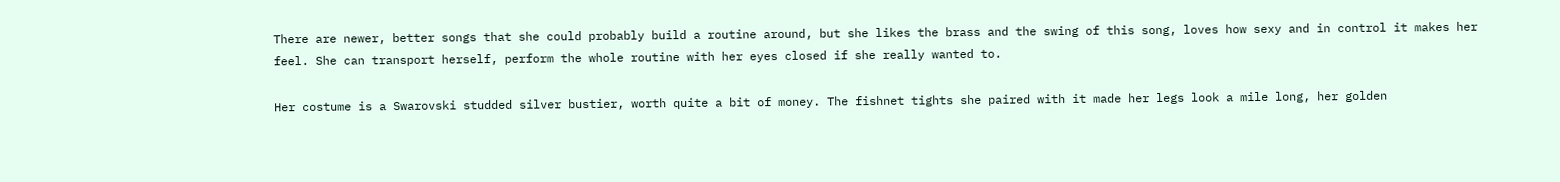There are newer, better songs that she could probably build a routine around, but she likes the brass and the swing of this song, loves how sexy and in control it makes her feel. She can transport herself, perform the whole routine with her eyes closed if she really wanted to.

Her costume is a Swarovski studded silver bustier, worth quite a bit of money. The fishnet tights she paired with it made her legs look a mile long, her golden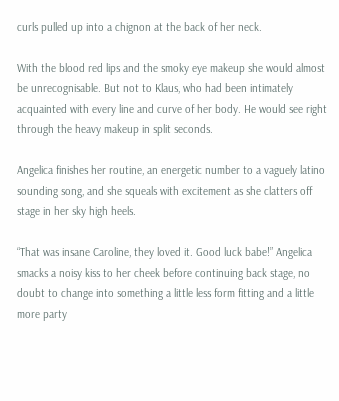curls pulled up into a chignon at the back of her neck.

With the blood red lips and the smoky eye makeup she would almost be unrecognisable. But not to Klaus, who had been intimately acquainted with every line and curve of her body. He would see right through the heavy makeup in split seconds.

Angelica finishes her routine, an energetic number to a vaguely latino sounding song, and she squeals with excitement as she clatters off stage in her sky high heels.

“That was insane Caroline, they loved it. Good luck babe!” Angelica smacks a noisy kiss to her cheek before continuing back stage, no doubt to change into something a little less form fitting and a little more party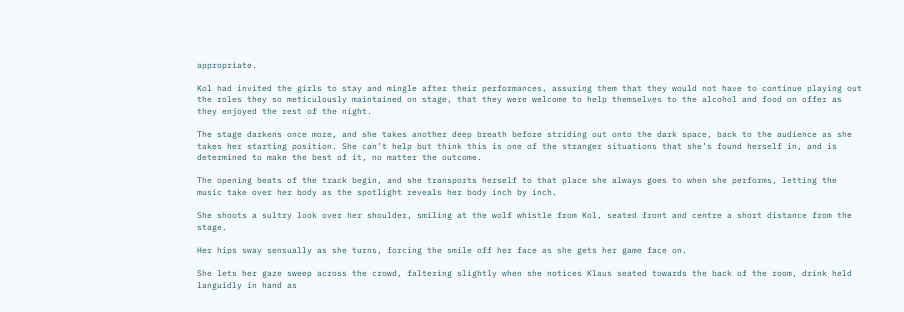appropriate.

Kol had invited the girls to stay and mingle after their performances, assuring them that they would not have to continue playing out the roles they so meticulously maintained on stage, that they were welcome to help themselves to the alcohol and food on offer as they enjoyed the rest of the night.

The stage darkens once more, and she takes another deep breath before striding out onto the dark space, back to the audience as she takes her starting position. She can’t help but think this is one of the stranger situations that she’s found herself in, and is determined to make the best of it, no matter the outcome.

The opening beats of the track begin, and she transports herself to that place she always goes to when she performs, letting the music take over her body as the spotlight reveals her body inch by inch.

She shoots a sultry look over her shoulder, smiling at the wolf whistle from Kol, seated front and centre a short distance from the stage.

Her hips sway sensually as she turns, forcing the smile off her face as she gets her game face on.

She lets her gaze sweep across the crowd, faltering slightly when she notices Klaus seated towards the back of the room, drink held languidly in hand as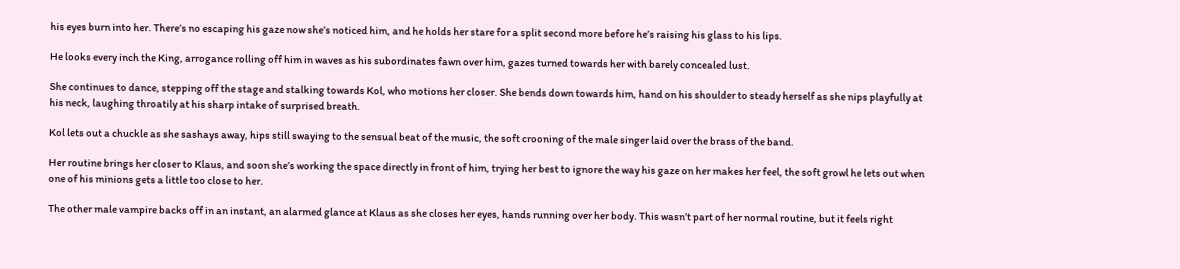his eyes burn into her. There’s no escaping his gaze now she’s noticed him, and he holds her stare for a split second more before he’s raising his glass to his lips.

He looks every inch the King, arrogance rolling off him in waves as his subordinates fawn over him, gazes turned towards her with barely concealed lust.

She continues to dance, stepping off the stage and stalking towards Kol, who motions her closer. She bends down towards him, hand on his shoulder to steady herself as she nips playfully at his neck, laughing throatily at his sharp intake of surprised breath.

Kol lets out a chuckle as she sashays away, hips still swaying to the sensual beat of the music, the soft crooning of the male singer laid over the brass of the band.

Her routine brings her closer to Klaus, and soon she’s working the space directly in front of him, trying her best to ignore the way his gaze on her makes her feel, the soft growl he lets out when one of his minions gets a little too close to her.

The other male vampire backs off in an instant, an alarmed glance at Klaus as she closes her eyes, hands running over her body. This wasn’t part of her normal routine, but it feels right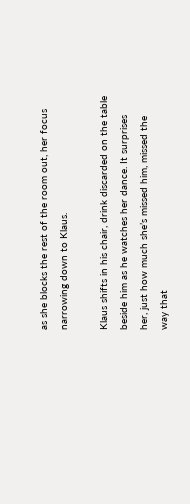as she blocks the rest of the room out, her focus narrowing down to Klaus.

Klaus shifts in his chair, drink discarded on the table beside him as he watches her dance. It surprises her, just how much she’s missed him, missed the way that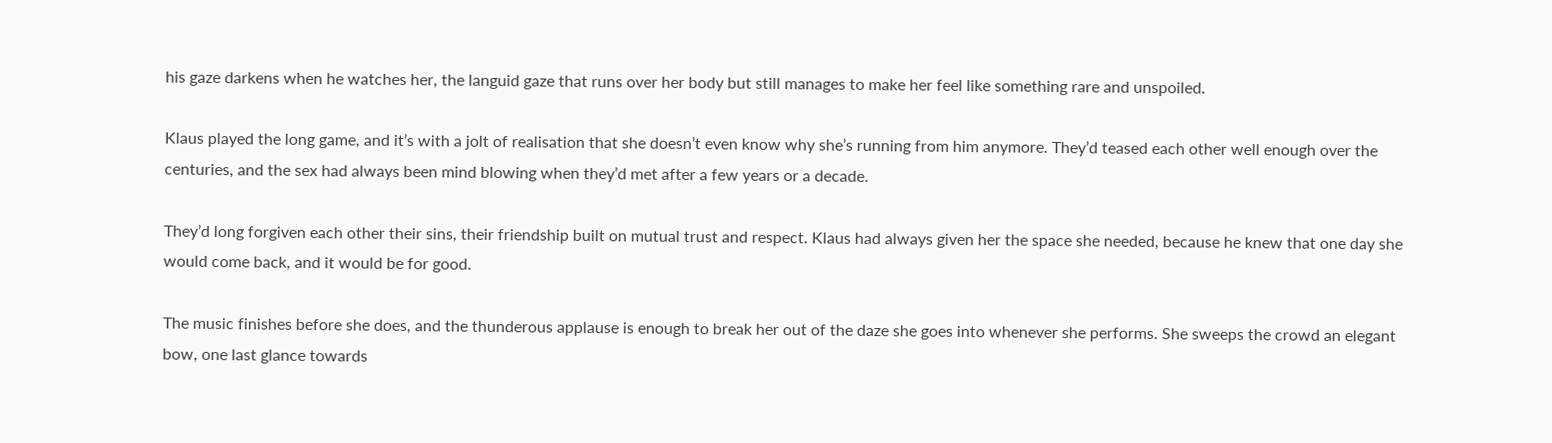his gaze darkens when he watches her, the languid gaze that runs over her body but still manages to make her feel like something rare and unspoiled.

Klaus played the long game, and it’s with a jolt of realisation that she doesn’t even know why she’s running from him anymore. They’d teased each other well enough over the centuries, and the sex had always been mind blowing when they’d met after a few years or a decade.

They’d long forgiven each other their sins, their friendship built on mutual trust and respect. Klaus had always given her the space she needed, because he knew that one day she would come back, and it would be for good.

The music finishes before she does, and the thunderous applause is enough to break her out of the daze she goes into whenever she performs. She sweeps the crowd an elegant bow, one last glance towards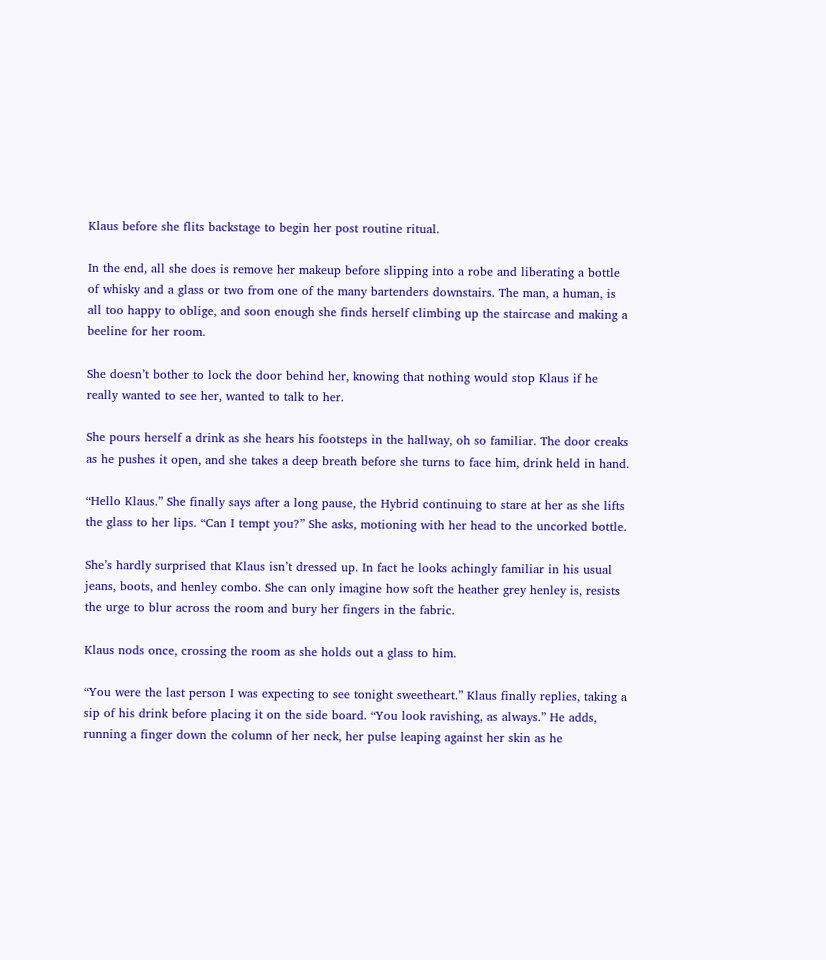Klaus before she flits backstage to begin her post routine ritual.

In the end, all she does is remove her makeup before slipping into a robe and liberating a bottle of whisky and a glass or two from one of the many bartenders downstairs. The man, a human, is all too happy to oblige, and soon enough she finds herself climbing up the staircase and making a beeline for her room.

She doesn’t bother to lock the door behind her, knowing that nothing would stop Klaus if he really wanted to see her, wanted to talk to her.

She pours herself a drink as she hears his footsteps in the hallway, oh so familiar. The door creaks as he pushes it open, and she takes a deep breath before she turns to face him, drink held in hand.

“Hello Klaus.” She finally says after a long pause, the Hybrid continuing to stare at her as she lifts the glass to her lips. “Can I tempt you?” She asks, motioning with her head to the uncorked bottle.

She’s hardly surprised that Klaus isn’t dressed up. In fact he looks achingly familiar in his usual jeans, boots, and henley combo. She can only imagine how soft the heather grey henley is, resists the urge to blur across the room and bury her fingers in the fabric.

Klaus nods once, crossing the room as she holds out a glass to him.

“You were the last person I was expecting to see tonight sweetheart.” Klaus finally replies, taking a sip of his drink before placing it on the side board. “You look ravishing, as always.” He adds, running a finger down the column of her neck, her pulse leaping against her skin as he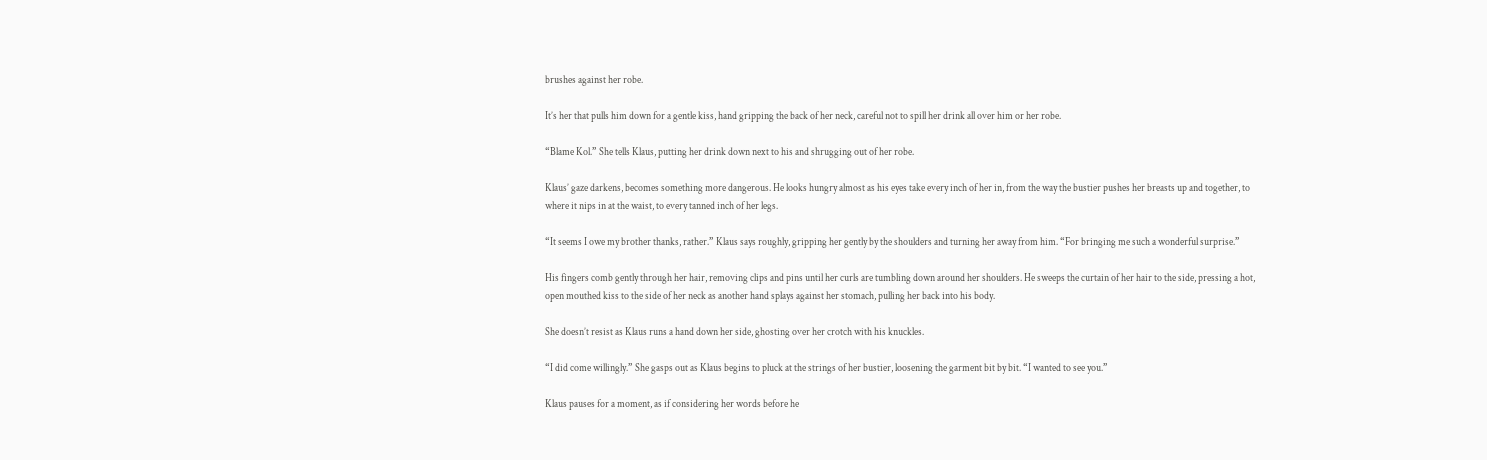brushes against her robe.

It’s her that pulls him down for a gentle kiss, hand gripping the back of her neck, careful not to spill her drink all over him or her robe.

“Blame Kol.” She tells Klaus, putting her drink down next to his and shrugging out of her robe.

Klaus’ gaze darkens, becomes something more dangerous. He looks hungry almost as his eyes take every inch of her in, from the way the bustier pushes her breasts up and together, to where it nips in at the waist, to every tanned inch of her legs.

“It seems I owe my brother thanks, rather.” Klaus says roughly, gripping her gently by the shoulders and turning her away from him. “For bringing me such a wonderful surprise.”

His fingers comb gently through her hair, removing clips and pins until her curls are tumbling down around her shoulders. He sweeps the curtain of her hair to the side, pressing a hot, open mouthed kiss to the side of her neck as another hand splays against her stomach, pulling her back into his body.

She doesn’t resist as Klaus runs a hand down her side, ghosting over her crotch with his knuckles.

“I did come willingly.” She gasps out as Klaus begins to pluck at the strings of her bustier, loosening the garment bit by bit. “I wanted to see you.”

Klaus pauses for a moment, as if considering her words before he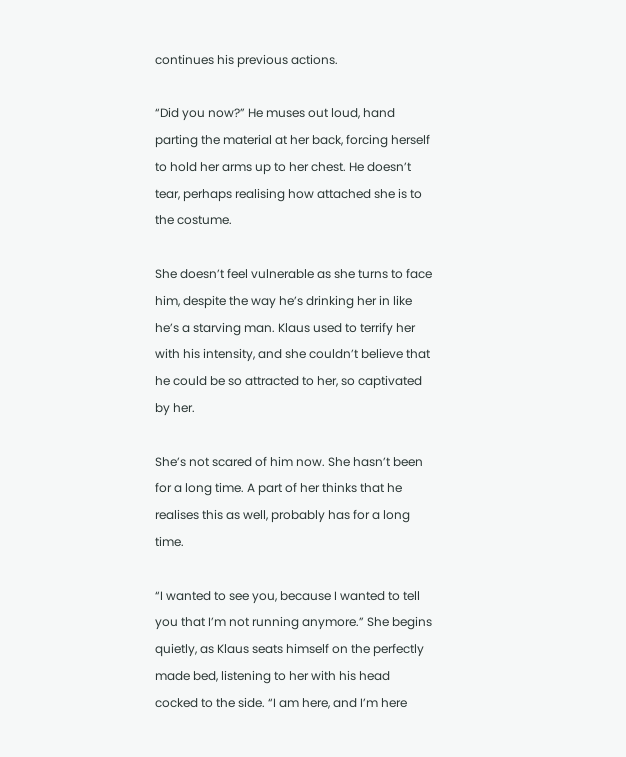continues his previous actions.

“Did you now?” He muses out loud, hand parting the material at her back, forcing herself to hold her arms up to her chest. He doesn’t tear, perhaps realising how attached she is to the costume.

She doesn’t feel vulnerable as she turns to face him, despite the way he’s drinking her in like he’s a starving man. Klaus used to terrify her with his intensity, and she couldn’t believe that he could be so attracted to her, so captivated by her.

She’s not scared of him now. She hasn’t been for a long time. A part of her thinks that he realises this as well, probably has for a long time.

“I wanted to see you, because I wanted to tell you that I’m not running anymore.” She begins quietly, as Klaus seats himself on the perfectly made bed, listening to her with his head cocked to the side. “I am here, and I’m here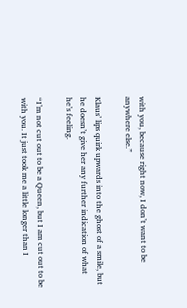with you, because right now, I don’t want to be anywhere else.”

Klaus’ lips quirk upwards into the ghost of a smile, but he doesn’t give her any further indication of what he’s feeling.

“I’m not cut out to be a Queen, but I am cut out to be with you. It just took me a little longer than I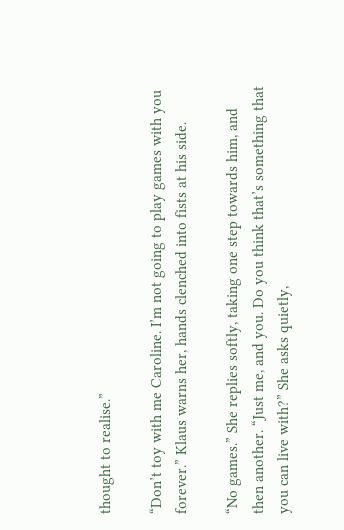thought to realise.”

“Don’t toy with me Caroline. I’m not going to play games with you forever.” Klaus warns her, hands clenched into fists at his side.

“No games.” She replies softly, taking one step towards him, and then another. “Just me, and you. Do you think that’s something that you can live with?” She asks quietly,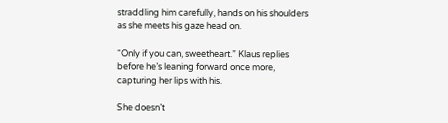straddling him carefully, hands on his shoulders as she meets his gaze head on.

“Only if you can, sweetheart.” Klaus replies before he’s leaning forward once more, capturing her lips with his.

She doesn’t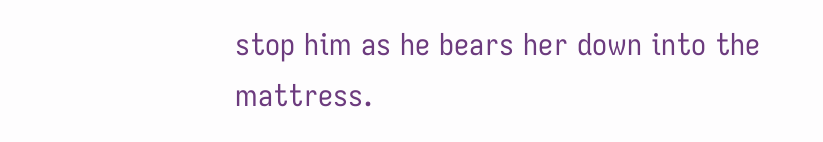stop him as he bears her down into the mattress.